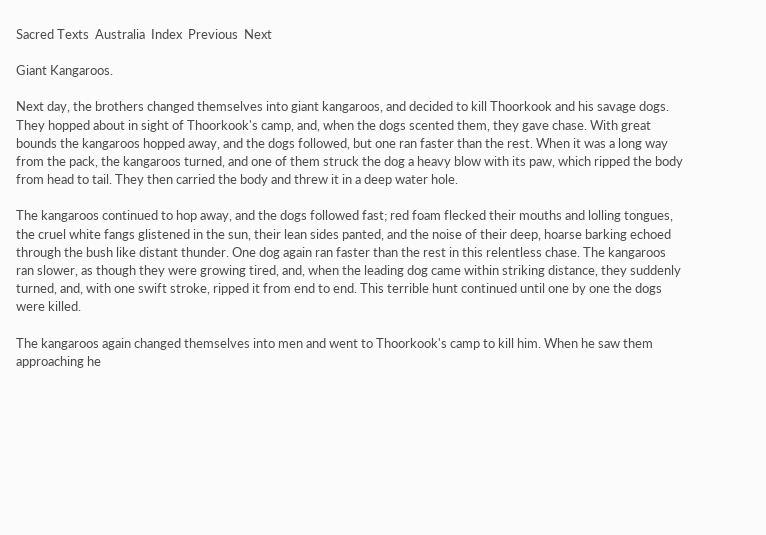Sacred Texts  Australia  Index  Previous  Next

Giant Kangaroos.

Next day, the brothers changed themselves into giant kangaroos, and decided to kill Thoorkook and his savage dogs. They hopped about in sight of Thoorkook's camp, and, when the dogs scented them, they gave chase. With great bounds the kangaroos hopped away, and the dogs followed, but one ran faster than the rest. When it was a long way from the pack, the kangaroos turned, and one of them struck the dog a heavy blow with its paw, which ripped the body from head to tail. They then carried the body and threw it in a deep water hole.

The kangaroos continued to hop away, and the dogs followed fast; red foam flecked their mouths and lolling tongues, the cruel white fangs glistened in the sun, their lean sides panted, and the noise of their deep, hoarse barking echoed through the bush like distant thunder. One dog again ran faster than the rest in this relentless chase. The kangaroos ran slower, as though they were growing tired, and, when the leading dog came within striking distance, they suddenly turned, and, with one swift stroke, ripped it from end to end. This terrible hunt continued until one by one the dogs were killed.

The kangaroos again changed themselves into men and went to Thoorkook's camp to kill him. When he saw them approaching he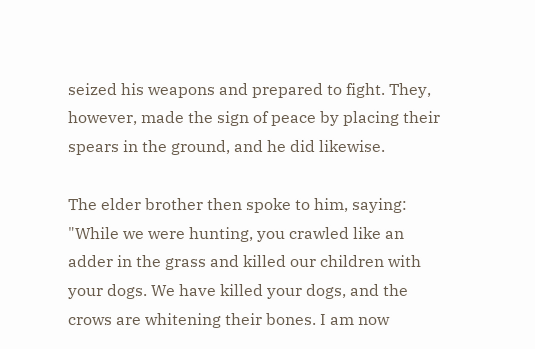seized his weapons and prepared to fight. They, however, made the sign of peace by placing their spears in the ground, and he did likewise.

The elder brother then spoke to him, saying: "While we were hunting, you crawled like an adder in the grass and killed our children with your dogs. We have killed your dogs, and the crows are whitening their bones. I am now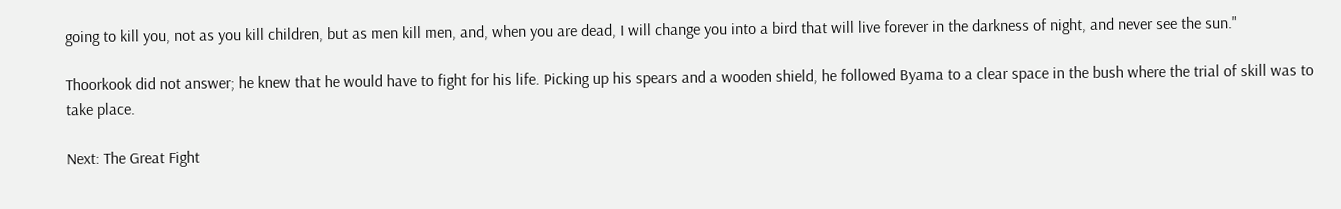going to kill you, not as you kill children, but as men kill men, and, when you are dead, I will change you into a bird that will live forever in the darkness of night, and never see the sun."

Thoorkook did not answer; he knew that he would have to fight for his life. Picking up his spears and a wooden shield, he followed Byama to a clear space in the bush where the trial of skill was to take place.

Next: The Great Fight